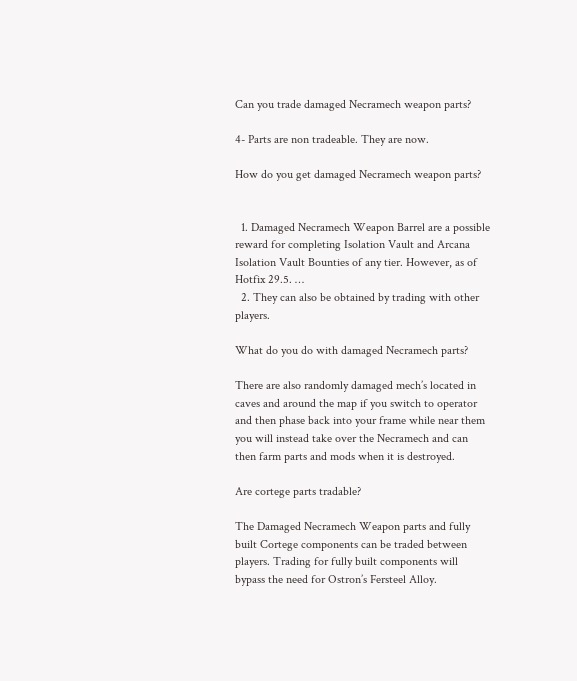Can you trade damaged Necramech weapon parts?

4- Parts are non tradeable. They are now.

How do you get damaged Necramech weapon parts?


  1. Damaged Necramech Weapon Barrel are a possible reward for completing Isolation Vault and Arcana Isolation Vault Bounties of any tier. However, as of Hotfix 29.5. …
  2. They can also be obtained by trading with other players.

What do you do with damaged Necramech parts?

There are also randomly damaged mech’s located in caves and around the map if you switch to operator and then phase back into your frame while near them you will instead take over the Necramech and can then farm parts and mods when it is destroyed.

Are cortege parts tradable?

The Damaged Necramech Weapon parts and fully built Cortege components can be traded between players. Trading for fully built components will bypass the need for Ostron’s Fersteel Alloy.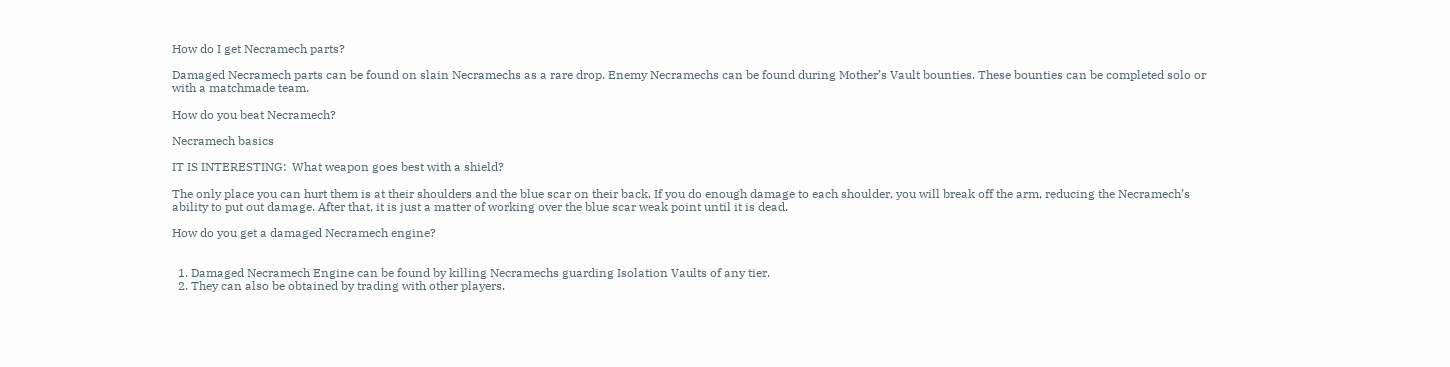How do I get Necramech parts?

Damaged Necramech parts can be found on slain Necramechs as a rare drop. Enemy Necramechs can be found during Mother’s Vault bounties. These bounties can be completed solo or with a matchmade team.

How do you beat Necramech?

Necramech basics

IT IS INTERESTING:  What weapon goes best with a shield?

The only place you can hurt them is at their shoulders and the blue scar on their back. If you do enough damage to each shoulder, you will break off the arm, reducing the Necramech’s ability to put out damage. After that, it is just a matter of working over the blue scar weak point until it is dead.

How do you get a damaged Necramech engine?


  1. Damaged Necramech Engine can be found by killing Necramechs guarding Isolation Vaults of any tier.
  2. They can also be obtained by trading with other players.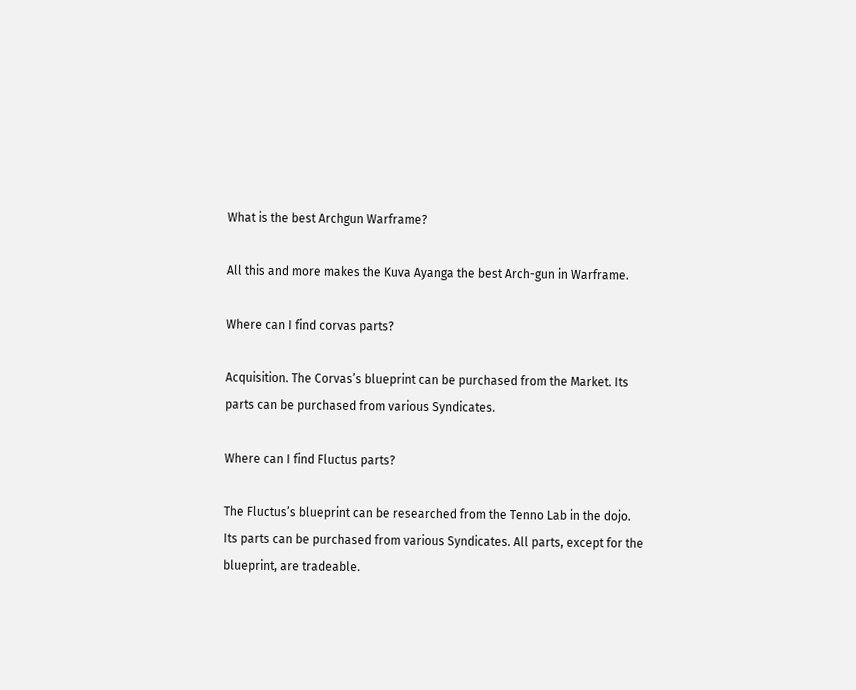What is the best Archgun Warframe?

All this and more makes the Kuva Ayanga the best Arch-gun in Warframe.

Where can I find corvas parts?

Acquisition. The Corvas’s blueprint can be purchased from the Market. Its parts can be purchased from various Syndicates.

Where can I find Fluctus parts?

The Fluctus’s blueprint can be researched from the Tenno Lab in the dojo. Its parts can be purchased from various Syndicates. All parts, except for the blueprint, are tradeable.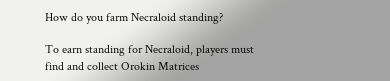How do you farm Necraloid standing?

To earn standing for Necraloid, players must find and collect Orokin Matrices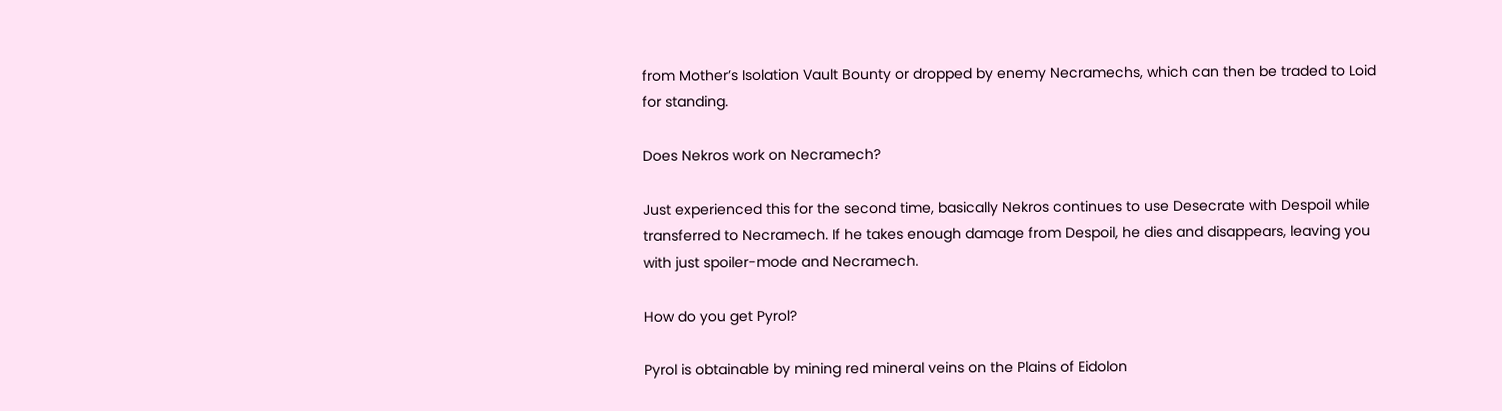from Mother’s Isolation Vault Bounty or dropped by enemy Necramechs, which can then be traded to Loid for standing.

Does Nekros work on Necramech?

Just experienced this for the second time, basically Nekros continues to use Desecrate with Despoil while transferred to Necramech. If he takes enough damage from Despoil, he dies and disappears, leaving you with just spoiler-mode and Necramech.

How do you get Pyrol?

Pyrol is obtainable by mining red mineral veins on the Plains of Eidolon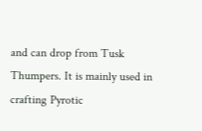and can drop from Tusk Thumpers. It is mainly used in crafting Pyrotic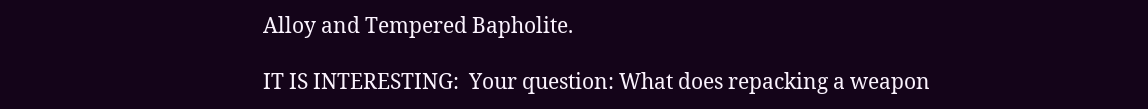Alloy and Tempered Bapholite.

IT IS INTERESTING:  Your question: What does repacking a weapon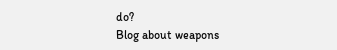do?
Blog about weapons